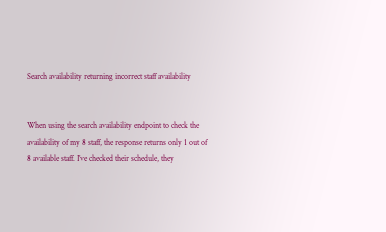Search availability returning incorrect staff availability


When using the search availability endpoint to check the availability of my 8 staff, the response returns only 1 out of 8 available staff. I’ve checked their schedule, they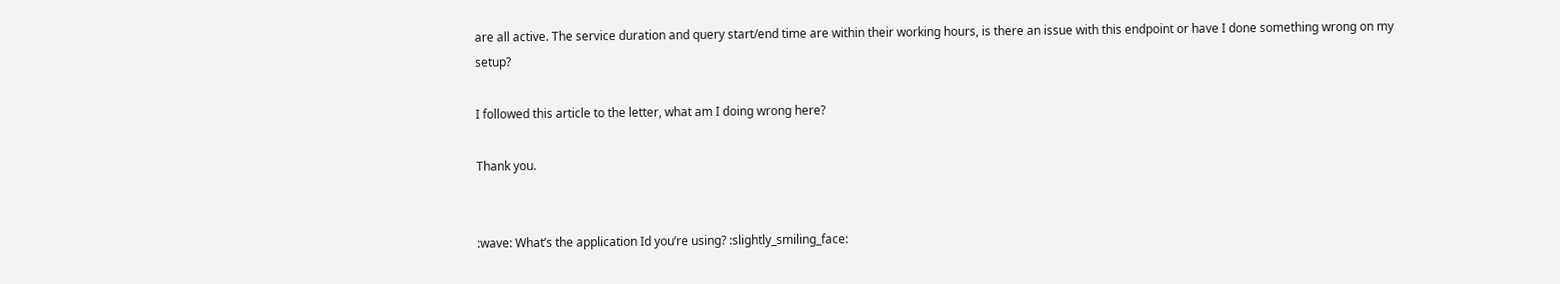are all active. The service duration and query start/end time are within their working hours, is there an issue with this endpoint or have I done something wrong on my setup?

I followed this article to the letter, what am I doing wrong here?

Thank you.


:wave: What’s the application Id you’re using? :slightly_smiling_face: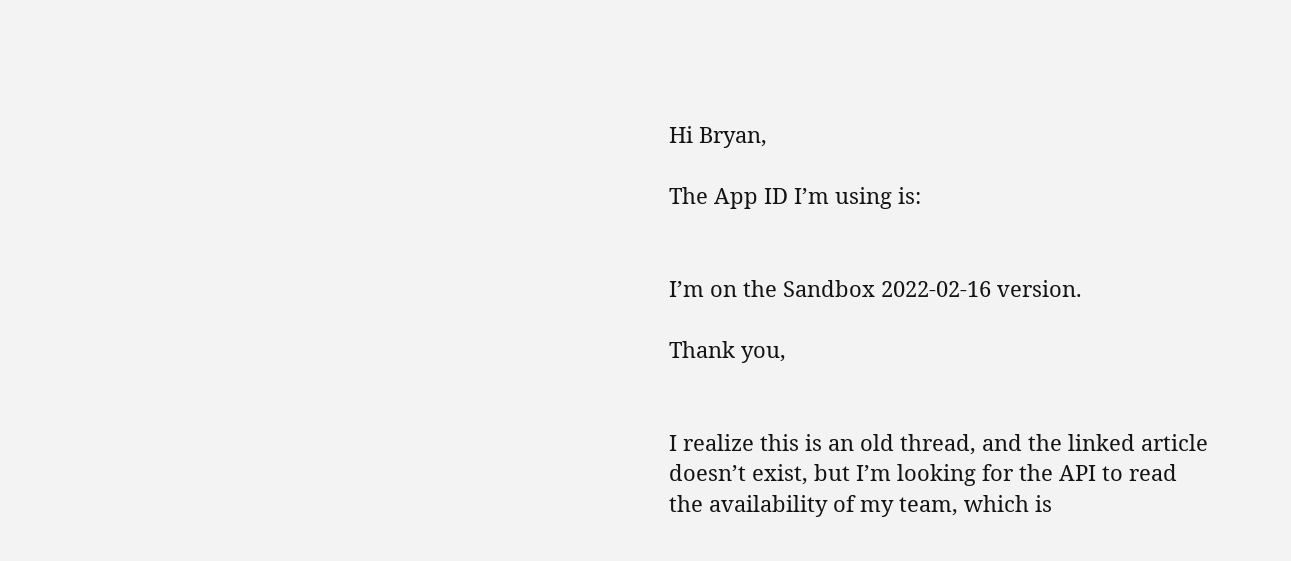Hi Bryan,

The App ID I’m using is:


I’m on the Sandbox 2022-02-16 version.

Thank you,


I realize this is an old thread, and the linked article doesn’t exist, but I’m looking for the API to read the availability of my team, which is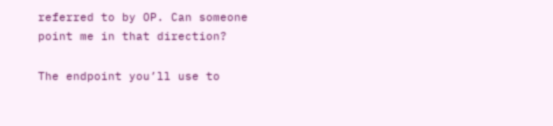referred to by OP. Can someone point me in that direction?

The endpoint you’ll use to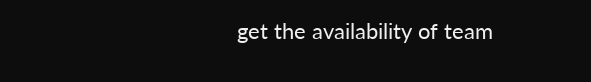get the availability of team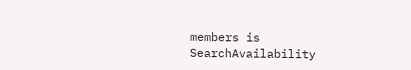members is SearchAvailability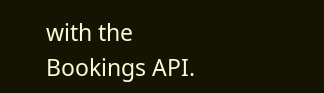with the Bookings API.